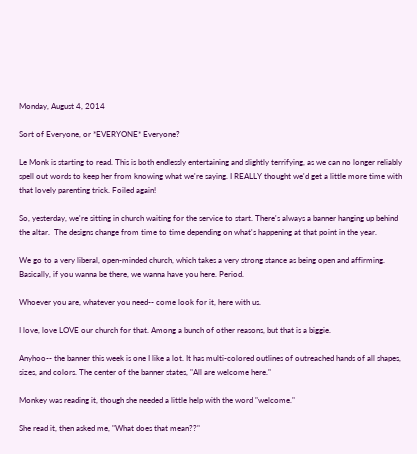Monday, August 4, 2014

Sort of Everyone, or *EVERYONE* Everyone?

Le Monk is starting to read. This is both endlessly entertaining and slightly terrifying, as we can no longer reliably spell out words to keep her from knowing what we're saying. I REALLY thought we'd get a little more time with that lovely parenting trick. Foiled again!

So, yesterday, we're sitting in church waiting for the service to start. There's always a banner hanging up behind the altar.  The designs change from time to time depending on what's happening at that point in the year.

We go to a very liberal, open-minded church, which takes a very strong stance as being open and affirming.   Basically, if you wanna be there, we wanna have you here. Period.

Whoever you are, whatever you need-- come look for it, here with us.

I love, love LOVE our church for that. Among a bunch of other reasons, but that is a biggie.

Anyhoo-- the banner this week is one I like a lot. It has multi-colored outlines of outreached hands of all shapes, sizes, and colors. The center of the banner states, "All are welcome here."

Monkey was reading it, though she needed a little help with the word "welcome."

She read it, then asked me, "What does that mean??"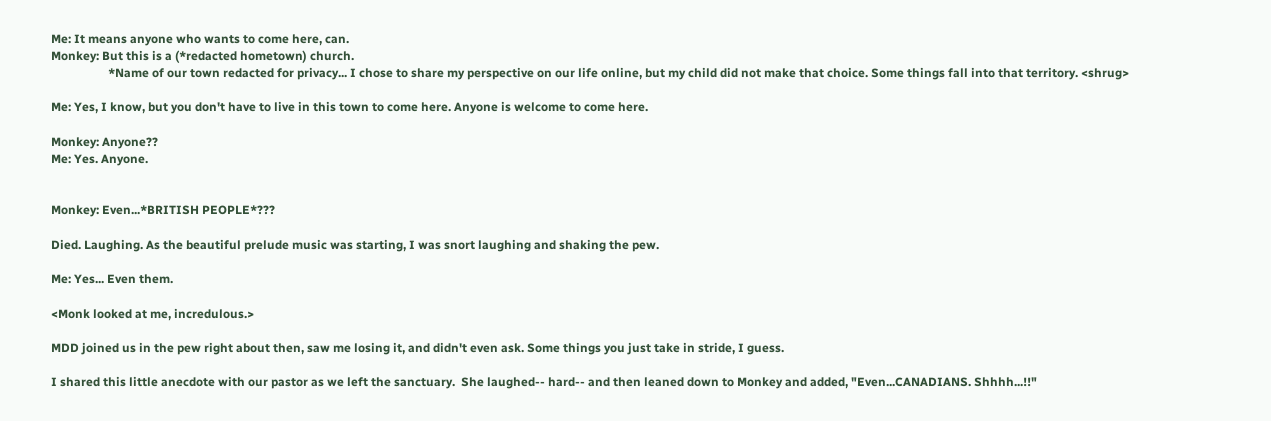Me: It means anyone who wants to come here, can.
Monkey: But this is a (*redacted hometown) church.
                   *Name of our town redacted for privacy... I chose to share my perspective on our life online, but my child did not make that choice. Some things fall into that territory. <shrug>

Me: Yes, I know, but you don't have to live in this town to come here. Anyone is welcome to come here.

Monkey: Anyone??
Me: Yes. Anyone.


Monkey: Even...*BRITISH PEOPLE*???

Died. Laughing. As the beautiful prelude music was starting, I was snort laughing and shaking the pew.

Me: Yes... Even them.

<Monk looked at me, incredulous.>

MDD joined us in the pew right about then, saw me losing it, and didn't even ask. Some things you just take in stride, I guess.

I shared this little anecdote with our pastor as we left the sanctuary.  She laughed-- hard-- and then leaned down to Monkey and added, "Even...CANADIANS. Shhhh...!!"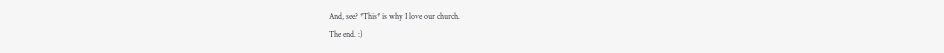And, see? *This* is why I love our church.
The end. :)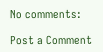No comments:

Post a Comment